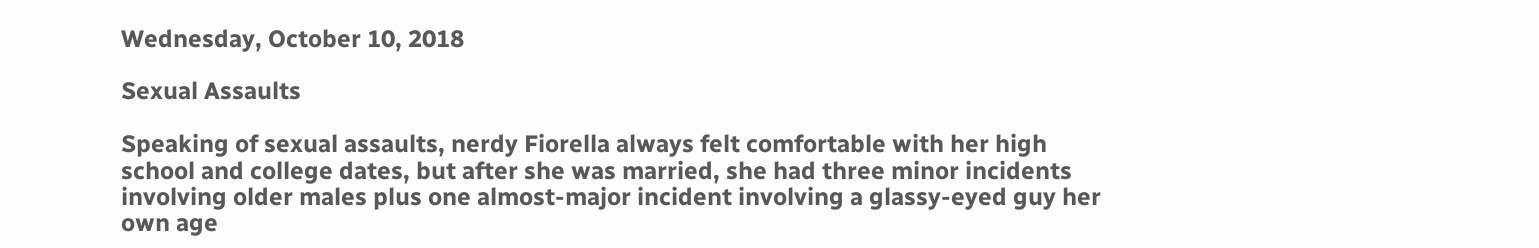Wednesday, October 10, 2018

Sexual Assaults

Speaking of sexual assaults, nerdy Fiorella always felt comfortable with her high school and college dates, but after she was married, she had three minor incidents involving older males plus one almost-major incident involving a glassy-eyed guy her own age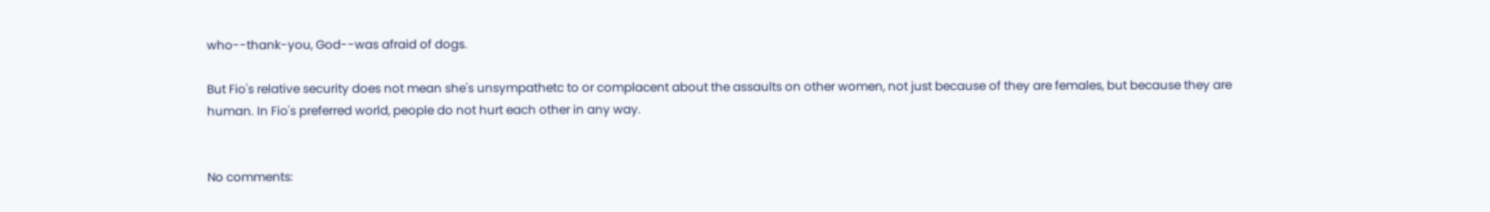who--thank-you, God--was afraid of dogs.

But Fio's relative security does not mean she's unsympathetc to or complacent about the assaults on other women, not just because of they are females, but because they are human. In Fio's preferred world, people do not hurt each other in any way.


No comments: